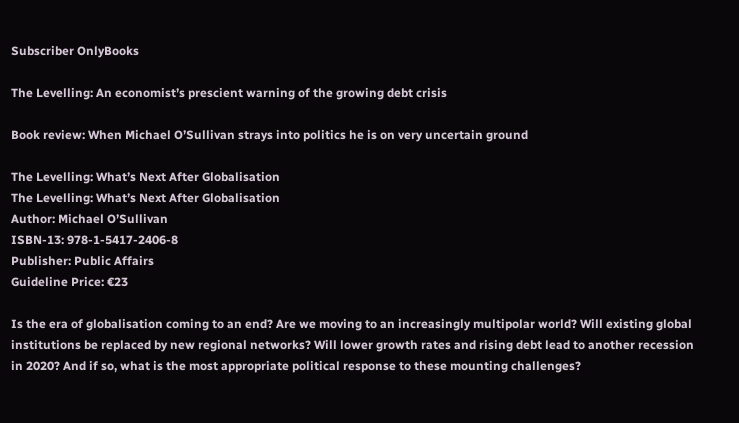Subscriber OnlyBooks

The Levelling: An economist’s prescient warning of the growing debt crisis

Book review: When Michael O’Sullivan strays into politics he is on very uncertain ground

The Levelling: What’s Next After Globalisation
The Levelling: What’s Next After Globalisation
Author: Michael O’Sullivan
ISBN-13: 978-1-5417-2406-8
Publisher: Public Affairs
Guideline Price: €23

Is the era of globalisation coming to an end? Are we moving to an increasingly multipolar world? Will existing global institutions be replaced by new regional networks? Will lower growth rates and rising debt lead to another recession in 2020? And if so, what is the most appropriate political response to these mounting challenges?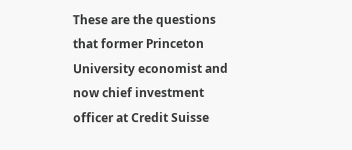These are the questions that former Princeton University economist and now chief investment officer at Credit Suisse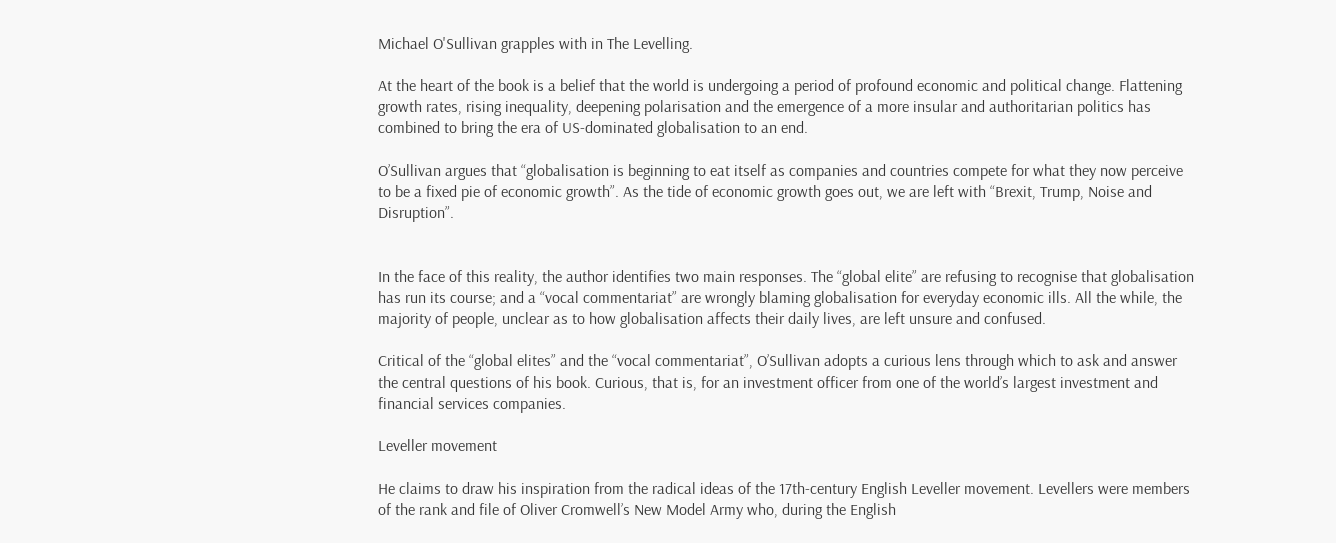Michael O'Sullivan grapples with in The Levelling.

At the heart of the book is a belief that the world is undergoing a period of profound economic and political change. Flattening growth rates, rising inequality, deepening polarisation and the emergence of a more insular and authoritarian politics has combined to bring the era of US-dominated globalisation to an end.

O’Sullivan argues that “globalisation is beginning to eat itself as companies and countries compete for what they now perceive to be a fixed pie of economic growth”. As the tide of economic growth goes out, we are left with “Brexit, Trump, Noise and Disruption”.


In the face of this reality, the author identifies two main responses. The “global elite” are refusing to recognise that globalisation has run its course; and a “vocal commentariat” are wrongly blaming globalisation for everyday economic ills. All the while, the majority of people, unclear as to how globalisation affects their daily lives, are left unsure and confused.

Critical of the “global elites” and the “vocal commentariat”, O’Sullivan adopts a curious lens through which to ask and answer the central questions of his book. Curious, that is, for an investment officer from one of the world’s largest investment and financial services companies.

Leveller movement

He claims to draw his inspiration from the radical ideas of the 17th-century English Leveller movement. Levellers were members of the rank and file of Oliver Cromwell’s New Model Army who, during the English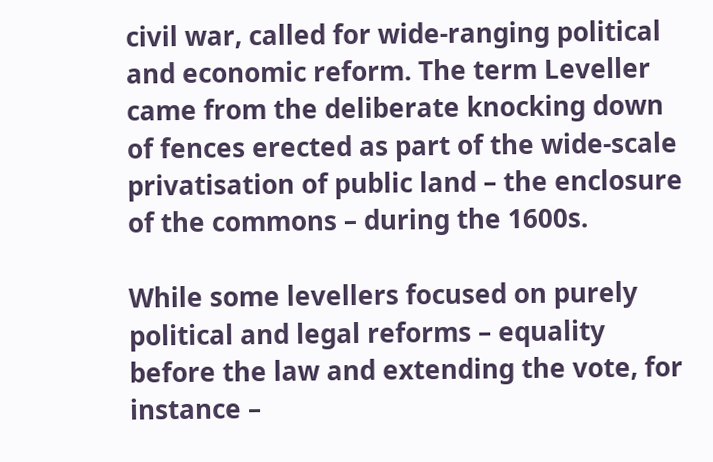civil war, called for wide-ranging political and economic reform. The term Leveller came from the deliberate knocking down of fences erected as part of the wide-scale privatisation of public land – the enclosure of the commons – during the 1600s.

While some levellers focused on purely political and legal reforms – equality before the law and extending the vote, for instance –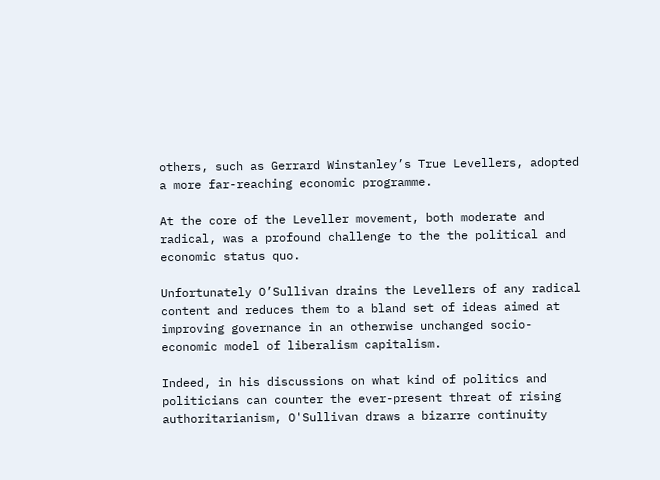others, such as Gerrard Winstanley’s True Levellers, adopted a more far-reaching economic programme.

At the core of the Leveller movement, both moderate and radical, was a profound challenge to the the political and economic status quo.

Unfortunately O’Sullivan drains the Levellers of any radical content and reduces them to a bland set of ideas aimed at improving governance in an otherwise unchanged socio-economic model of liberalism capitalism.

Indeed, in his discussions on what kind of politics and politicians can counter the ever-present threat of rising authoritarianism, O'Sullivan draws a bizarre continuity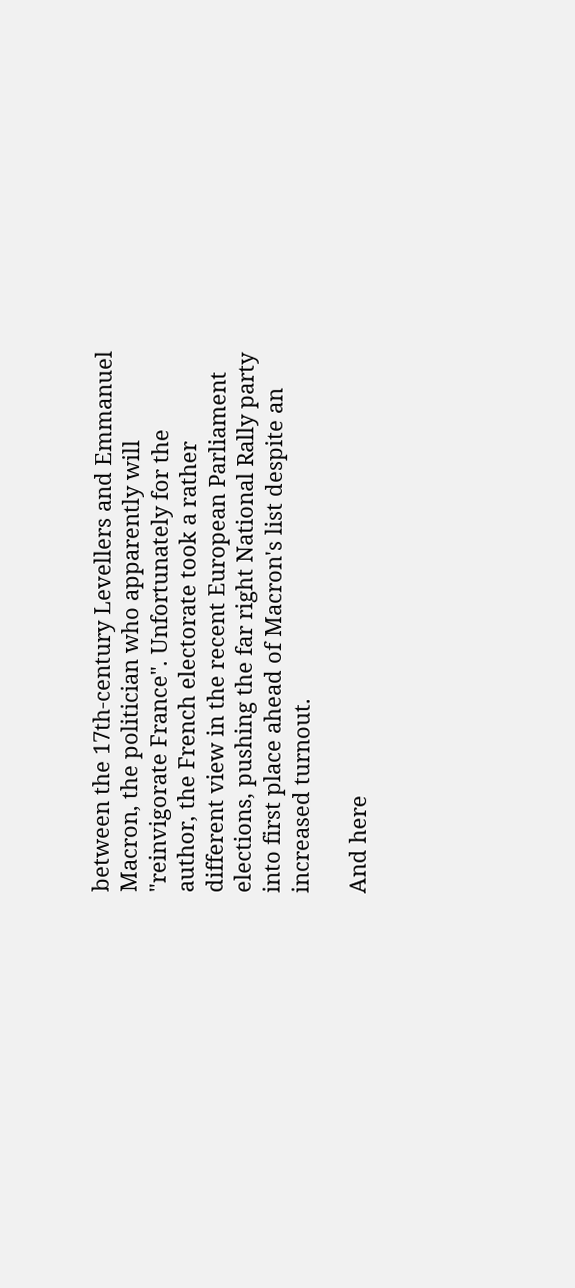between the 17th-century Levellers and Emmanuel Macron, the politician who apparently will "reinvigorate France". Unfortunately for the author, the French electorate took a rather different view in the recent European Parliament elections, pushing the far right National Rally party into first place ahead of Macron's list despite an increased turnout.

And here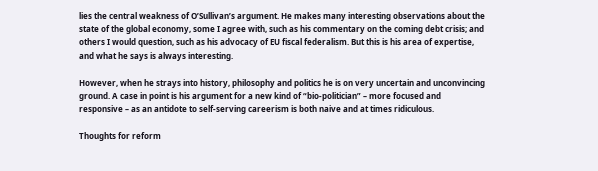lies the central weakness of O’Sullivan’s argument. He makes many interesting observations about the state of the global economy, some I agree with, such as his commentary on the coming debt crisis; and others I would question, such as his advocacy of EU fiscal federalism. But this is his area of expertise, and what he says is always interesting.

However, when he strays into history, philosophy and politics he is on very uncertain and unconvincing ground. A case in point is his argument for a new kind of “bio-politician” – more focused and responsive – as an antidote to self-serving careerism is both naive and at times ridiculous.

Thoughts for reform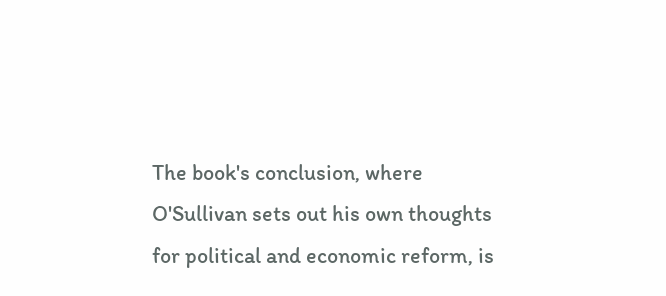The book's conclusion, where O'Sullivan sets out his own thoughts for political and economic reform, is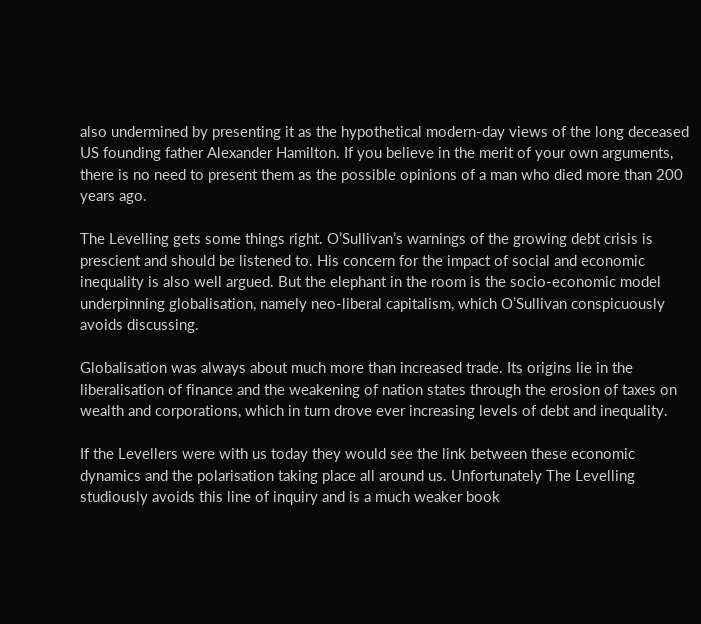also undermined by presenting it as the hypothetical modern-day views of the long deceased US founding father Alexander Hamilton. If you believe in the merit of your own arguments, there is no need to present them as the possible opinions of a man who died more than 200 years ago.

The Levelling gets some things right. O’Sullivan’s warnings of the growing debt crisis is prescient and should be listened to. His concern for the impact of social and economic inequality is also well argued. But the elephant in the room is the socio-economic model underpinning globalisation, namely neo-liberal capitalism, which O’Sullivan conspicuously avoids discussing.

Globalisation was always about much more than increased trade. Its origins lie in the liberalisation of finance and the weakening of nation states through the erosion of taxes on wealth and corporations, which in turn drove ever increasing levels of debt and inequality.

If the Levellers were with us today they would see the link between these economic dynamics and the polarisation taking place all around us. Unfortunately The Levelling studiously avoids this line of inquiry and is a much weaker book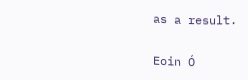as a result.

Eoin Ó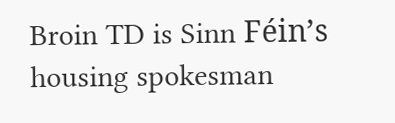Broin TD is Sinn Féin’s housing spokesman